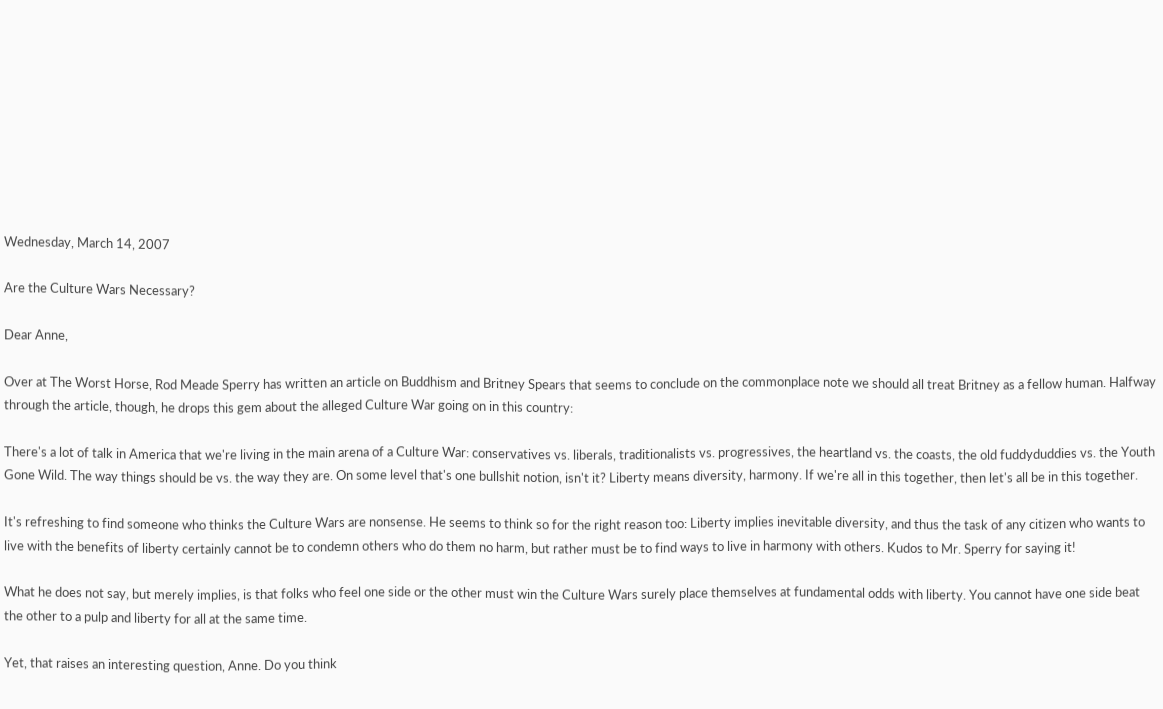Wednesday, March 14, 2007

Are the Culture Wars Necessary?

Dear Anne,

Over at The Worst Horse, Rod Meade Sperry has written an article on Buddhism and Britney Spears that seems to conclude on the commonplace note we should all treat Britney as a fellow human. Halfway through the article, though, he drops this gem about the alleged Culture War going on in this country:

There's a lot of talk in America that we're living in the main arena of a Culture War: conservatives vs. liberals, traditionalists vs. progressives, the heartland vs. the coasts, the old fuddyduddies vs. the Youth Gone Wild. The way things should be vs. the way they are. On some level that's one bullshit notion, isn't it? Liberty means diversity, harmony. If we're all in this together, then let's all be in this together.

It's refreshing to find someone who thinks the Culture Wars are nonsense. He seems to think so for the right reason too: Liberty implies inevitable diversity, and thus the task of any citizen who wants to live with the benefits of liberty certainly cannot be to condemn others who do them no harm, but rather must be to find ways to live in harmony with others. Kudos to Mr. Sperry for saying it!

What he does not say, but merely implies, is that folks who feel one side or the other must win the Culture Wars surely place themselves at fundamental odds with liberty. You cannot have one side beat the other to a pulp and liberty for all at the same time.

Yet, that raises an interesting question, Anne. Do you think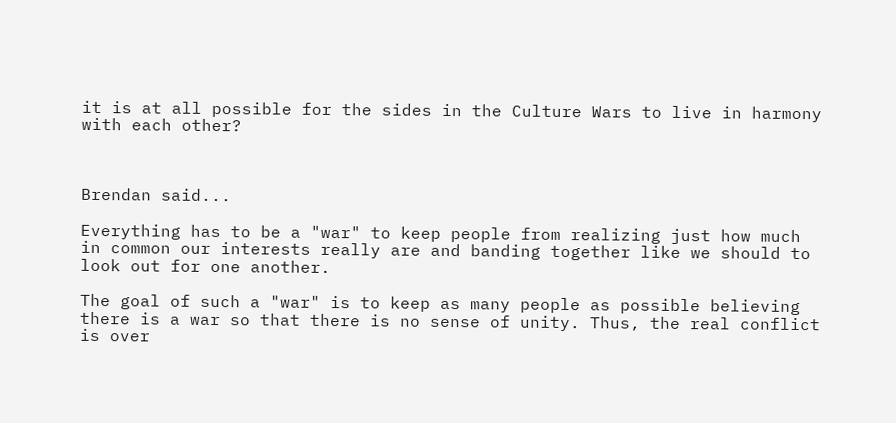it is at all possible for the sides in the Culture Wars to live in harmony with each other?



Brendan said...

Everything has to be a "war" to keep people from realizing just how much in common our interests really are and banding together like we should to look out for one another.

The goal of such a "war" is to keep as many people as possible believing there is a war so that there is no sense of unity. Thus, the real conflict is over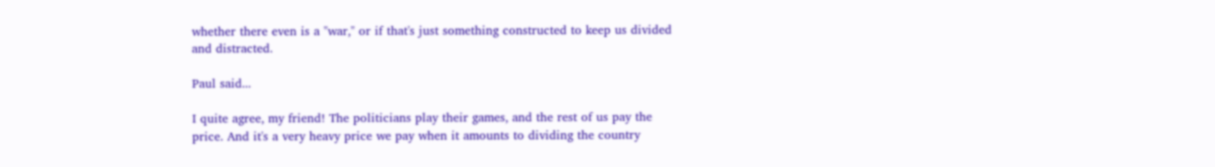whether there even is a "war," or if that's just something constructed to keep us divided and distracted.

Paul said...

I quite agree, my friend! The politicians play their games, and the rest of us pay the price. And it's a very heavy price we pay when it amounts to dividing the country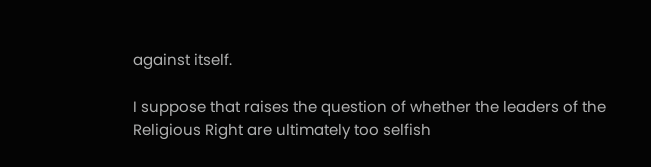against itself.

I suppose that raises the question of whether the leaders of the Religious Right are ultimately too selfish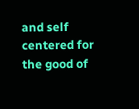and self centered for the good of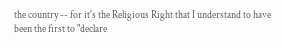the country -- for it's the Religious Right that I understand to have been the first to "declare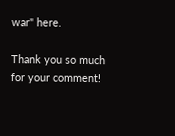war" here.

Thank you so much for your comment!